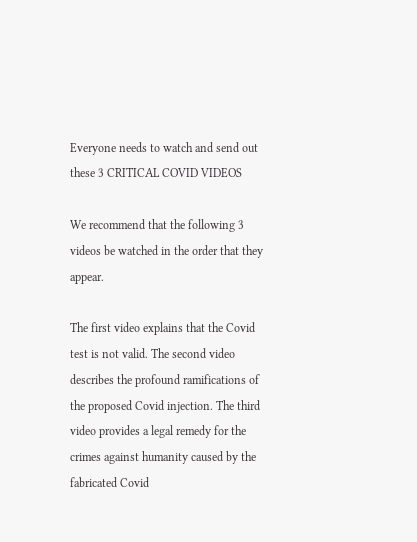Everyone needs to watch and send out these 3 CRITICAL COVID VIDEOS

We recommend that the following 3 videos be watched in the order that they appear.

The first video explains that the Covid test is not valid. The second video describes the profound ramifications of the proposed Covid injection. The third video provides a legal remedy for the crimes against humanity caused by the fabricated Covid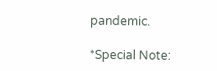pandemic.

*Special Note: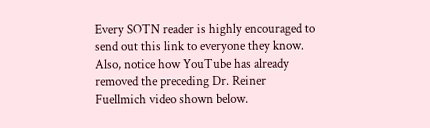Every SOTN reader is highly encouraged to send out this link to everyone they know.  Also, notice how YouTube has already removed the preceding Dr. Reiner Fuellmich video shown below.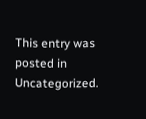This entry was posted in Uncategorized.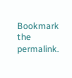Bookmark the permalink.